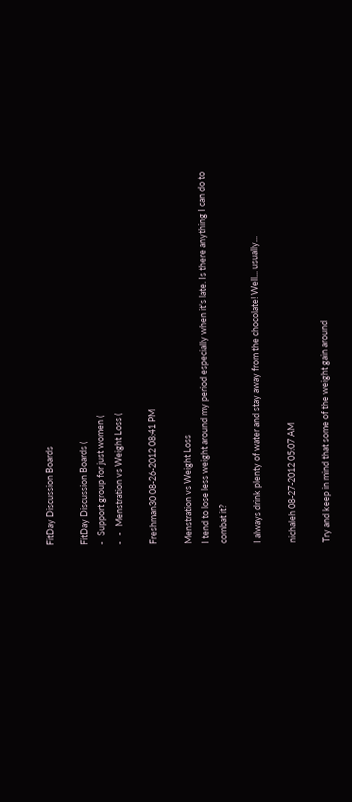FitDay Discussion Boards

FitDay Discussion Boards (
-   Support group for just women (
-   -   Menstration vs Weight Loss (

Freshman30 08-26-2012 08:41 PM

Menstration vs Weight Loss
I tend to lose less weight around my period especially when it's late. Is there anything I can do to combat it?

I always drink plenty of water and stay away from the chocolate! Well... usually...

nichaleh 08-27-2012 05:07 AM

Try and keep in mind that some of the weight gain around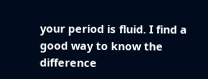your period is fluid. I find a good way to know the difference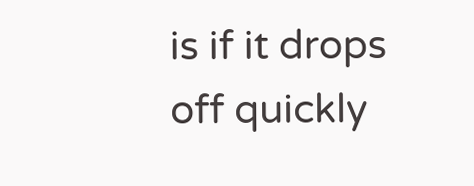is if it drops off quickly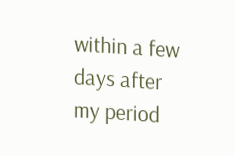within a few days after my period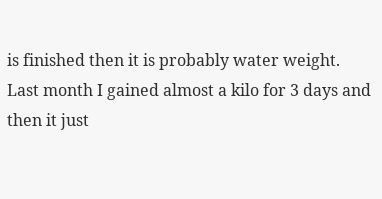is finished then it is probably water weight. Last month I gained almost a kilo for 3 days and then it just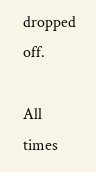dropped off.

All times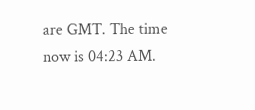are GMT. The time now is 04:23 AM.